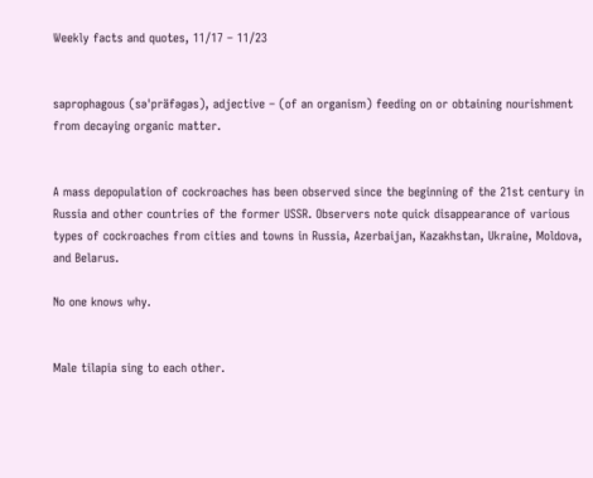Weekly facts and quotes, 11/17 – 11/23


saprophagous (səˈpräfəɡəs), adjective – (of an organism) feeding on or obtaining nourishment from decaying organic matter.


A mass depopulation of cockroaches has been observed since the beginning of the 21st century in Russia and other countries of the former USSR. Observers note quick disappearance of various types of cockroaches from cities and towns in Russia, Azerbaijan, Kazakhstan, Ukraine, Moldova, and Belarus.

No one knows why.


Male tilapia sing to each other.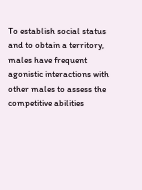To establish social status and to obtain a territory, males have frequent agonistic interactions with other males to assess the competitive abilities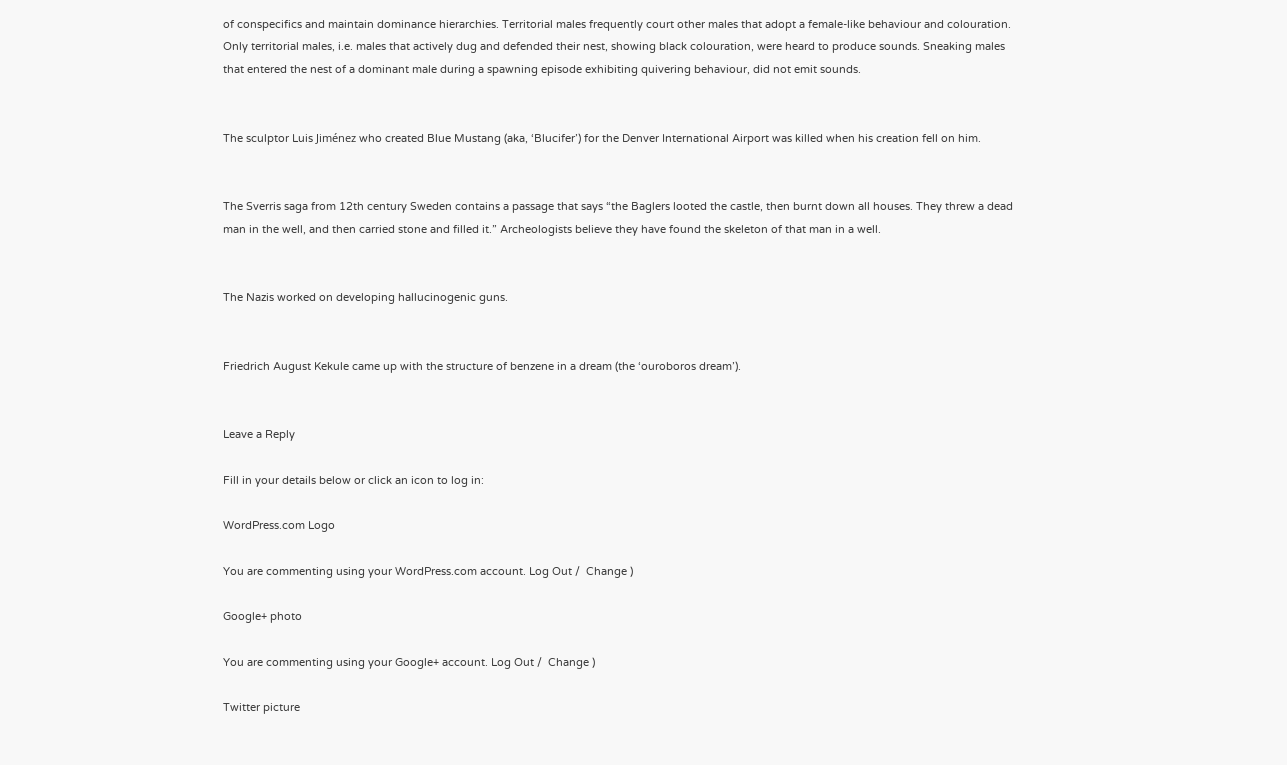of conspecifics and maintain dominance hierarchies. Territorial males frequently court other males that adopt a female-like behaviour and colouration. Only territorial males, i.e. males that actively dug and defended their nest, showing black colouration, were heard to produce sounds. Sneaking males that entered the nest of a dominant male during a spawning episode exhibiting quivering behaviour, did not emit sounds.


The sculptor Luis Jiménez who created Blue Mustang (aka, ‘Blucifer’) for the Denver International Airport was killed when his creation fell on him.


The Sverris saga from 12th century Sweden contains a passage that says “the Baglers looted the castle, then burnt down all houses. They threw a dead man in the well, and then carried stone and filled it.” Archeologists believe they have found the skeleton of that man in a well.


The Nazis worked on developing hallucinogenic guns.


Friedrich August Kekule came up with the structure of benzene in a dream (the ‘ouroboros dream’).


Leave a Reply

Fill in your details below or click an icon to log in:

WordPress.com Logo

You are commenting using your WordPress.com account. Log Out /  Change )

Google+ photo

You are commenting using your Google+ account. Log Out /  Change )

Twitter picture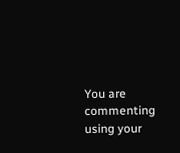You are commenting using your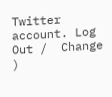Twitter account. Log Out /  Change )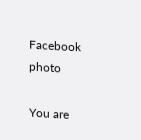Facebook photo

You are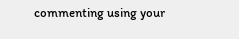commenting using your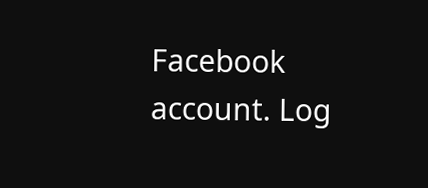Facebook account. Log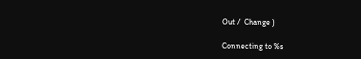Out /  Change )

Connecting to %s